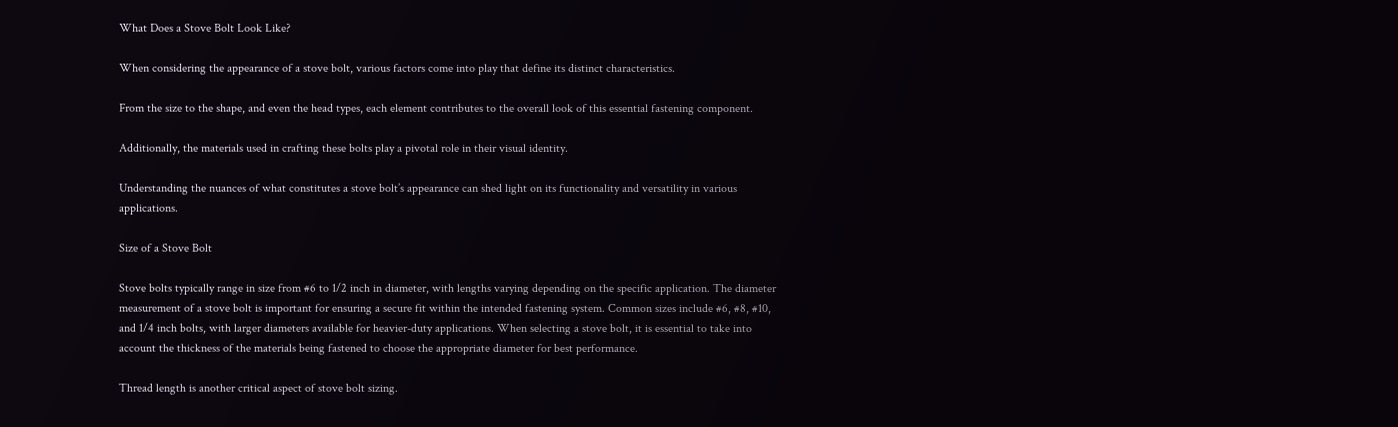What Does a Stove Bolt Look Like?

When considering the appearance of a stove bolt, various factors come into play that define its distinct characteristics.

From the size to the shape, and even the head types, each element contributes to the overall look of this essential fastening component.

Additionally, the materials used in crafting these bolts play a pivotal role in their visual identity.

Understanding the nuances of what constitutes a stove bolt’s appearance can shed light on its functionality and versatility in various applications.

Size of a Stove Bolt

Stove bolts typically range in size from #6 to 1/2 inch in diameter, with lengths varying depending on the specific application. The diameter measurement of a stove bolt is important for ensuring a secure fit within the intended fastening system. Common sizes include #6, #8, #10, and 1/4 inch bolts, with larger diameters available for heavier-duty applications. When selecting a stove bolt, it is essential to take into account the thickness of the materials being fastened to choose the appropriate diameter for best performance.

Thread length is another critical aspect of stove bolt sizing.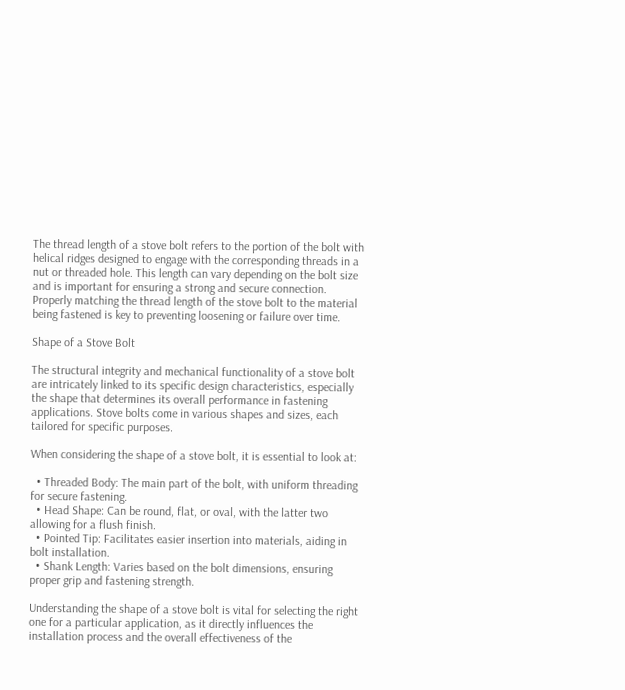The thread length of a stove bolt refers to the portion of the bolt with helical ridges designed to engage with the corresponding threads in a nut or threaded hole. This length can vary depending on the bolt size and is important for ensuring a strong and secure connection. Properly matching the thread length of the stove bolt to the material being fastened is key to preventing loosening or failure over time.

Shape of a Stove Bolt

The structural integrity and mechanical functionality of a stove bolt are intricately linked to its specific design characteristics, especially the shape that determines its overall performance in fastening applications. Stove bolts come in various shapes and sizes, each tailored for specific purposes.

When considering the shape of a stove bolt, it is essential to look at:

  • Threaded Body: The main part of the bolt, with uniform threading for secure fastening.
  • Head Shape: Can be round, flat, or oval, with the latter two allowing for a flush finish.
  • Pointed Tip: Facilitates easier insertion into materials, aiding in bolt installation.
  • Shank Length: Varies based on the bolt dimensions, ensuring proper grip and fastening strength.

Understanding the shape of a stove bolt is vital for selecting the right one for a particular application, as it directly influences the installation process and the overall effectiveness of the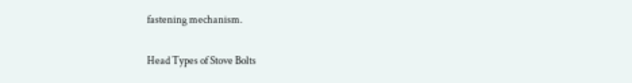fastening mechanism.

Head Types of Stove Bolts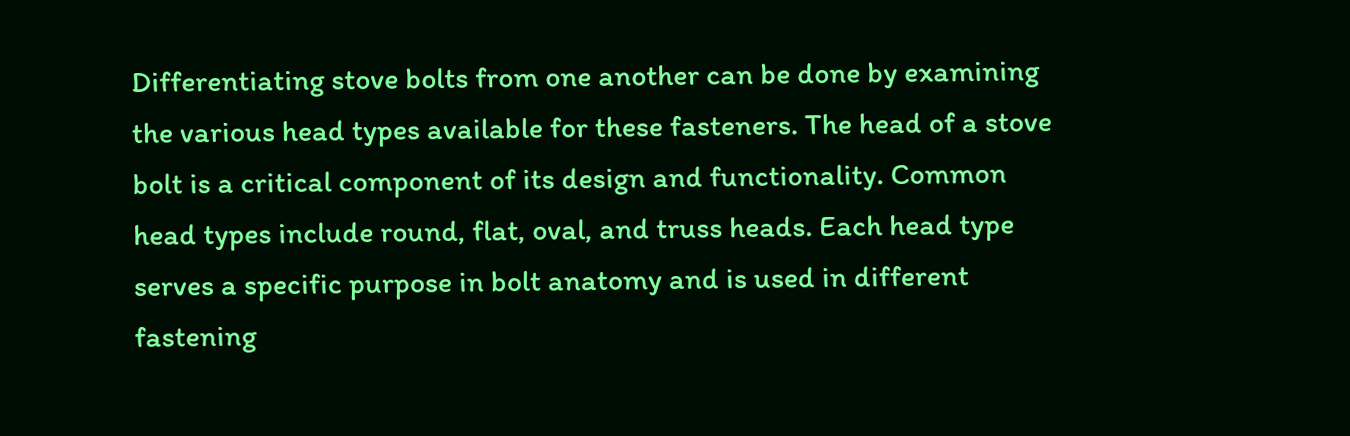Differentiating stove bolts from one another can be done by examining the various head types available for these fasteners. The head of a stove bolt is a critical component of its design and functionality. Common head types include round, flat, oval, and truss heads. Each head type serves a specific purpose in bolt anatomy and is used in different fastening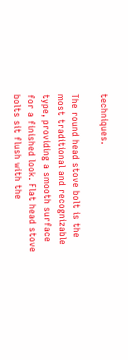techniques.

The round head stove bolt is the most traditional and recognizable type, providing a smooth surface for a finished look. Flat head stove bolts sit flush with the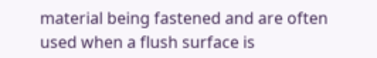material being fastened and are often used when a flush surface is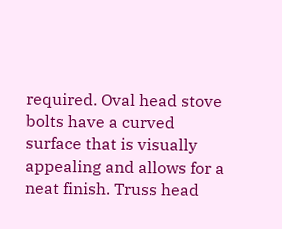required. Oval head stove bolts have a curved surface that is visually appealing and allows for a neat finish. Truss head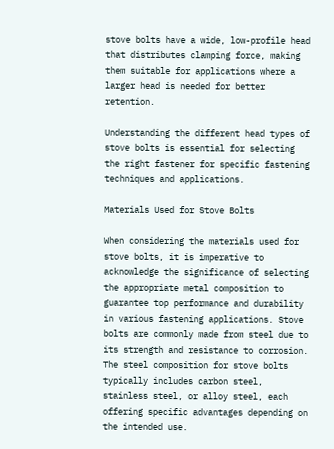stove bolts have a wide, low-profile head that distributes clamping force, making them suitable for applications where a larger head is needed for better retention.

Understanding the different head types of stove bolts is essential for selecting the right fastener for specific fastening techniques and applications.

Materials Used for Stove Bolts

When considering the materials used for stove bolts, it is imperative to acknowledge the significance of selecting the appropriate metal composition to guarantee top performance and durability in various fastening applications. Stove bolts are commonly made from steel due to its strength and resistance to corrosion. The steel composition for stove bolts typically includes carbon steel, stainless steel, or alloy steel, each offering specific advantages depending on the intended use.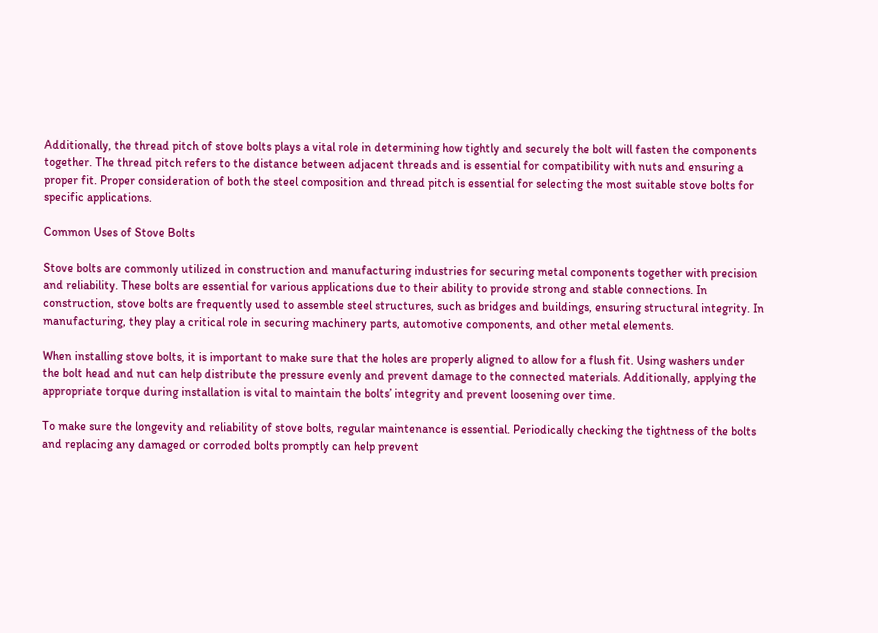Additionally, the thread pitch of stove bolts plays a vital role in determining how tightly and securely the bolt will fasten the components together. The thread pitch refers to the distance between adjacent threads and is essential for compatibility with nuts and ensuring a proper fit. Proper consideration of both the steel composition and thread pitch is essential for selecting the most suitable stove bolts for specific applications.

Common Uses of Stove Bolts

Stove bolts are commonly utilized in construction and manufacturing industries for securing metal components together with precision and reliability. These bolts are essential for various applications due to their ability to provide strong and stable connections. In construction, stove bolts are frequently used to assemble steel structures, such as bridges and buildings, ensuring structural integrity. In manufacturing, they play a critical role in securing machinery parts, automotive components, and other metal elements.

When installing stove bolts, it is important to make sure that the holes are properly aligned to allow for a flush fit. Using washers under the bolt head and nut can help distribute the pressure evenly and prevent damage to the connected materials. Additionally, applying the appropriate torque during installation is vital to maintain the bolts’ integrity and prevent loosening over time.

To make sure the longevity and reliability of stove bolts, regular maintenance is essential. Periodically checking the tightness of the bolts and replacing any damaged or corroded bolts promptly can help prevent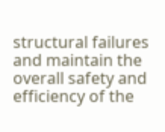structural failures and maintain the overall safety and efficiency of the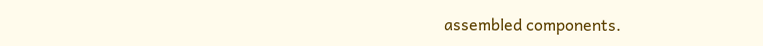assembled components.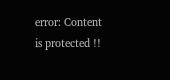error: Content is protected !!